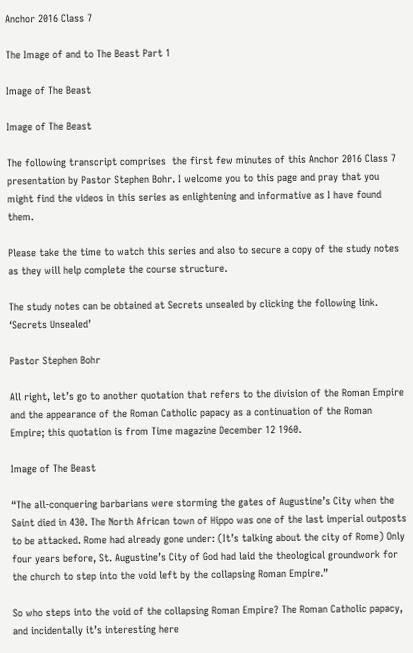Anchor 2016 Class 7

The Image of and to The Beast Part 1

Image of The Beast

Image of The Beast

The following transcript comprises  the first few minutes of this Anchor 2016 Class 7 presentation by Pastor Stephen Bohr. I welcome you to this page and pray that you might find the videos in this series as enlightening and informative as I have found them.

Please take the time to watch this series and also to secure a copy of the study notes as they will help complete the course structure.

The study notes can be obtained at Secrets unsealed by clicking the following link. ‘Secrets Unsealed’

Pastor Stephen Bohr

All right, let’s go to another quotation that refers to the division of the Roman Empire and the appearance of the Roman Catholic papacy as a continuation of the Roman Empire; this quotation is from Time magazine December 12 1960.

Image of The Beast

“The all-conquering barbarians were storming the gates of Augustine’s City when the Saint died in 430. The North African town of Hippo was one of the last imperial outposts to be attacked. Rome had already gone under: (It’s talking about the city of Rome) Only four years before, St. Augustine’s City of God had laid the theological groundwork for the church to step into the void left by the collapsing Roman Empire.”

So who steps into the void of the collapsing Roman Empire? The Roman Catholic papacy, and incidentally it’s interesting here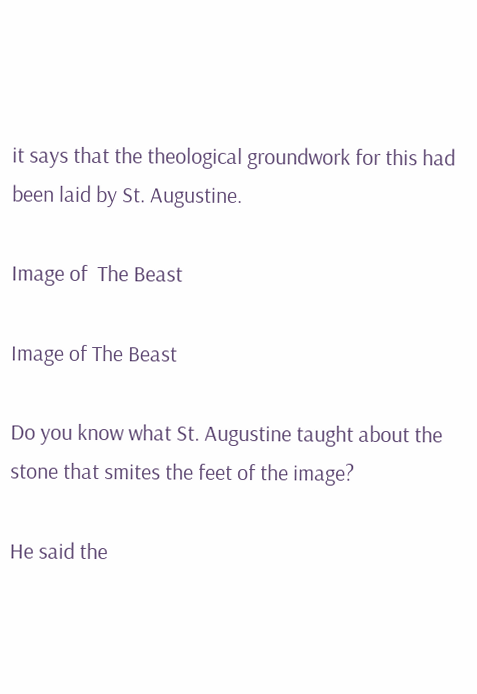it says that the theological groundwork for this had been laid by St. Augustine.

Image of  The Beast

Image of The Beast

Do you know what St. Augustine taught about the stone that smites the feet of the image?

He said the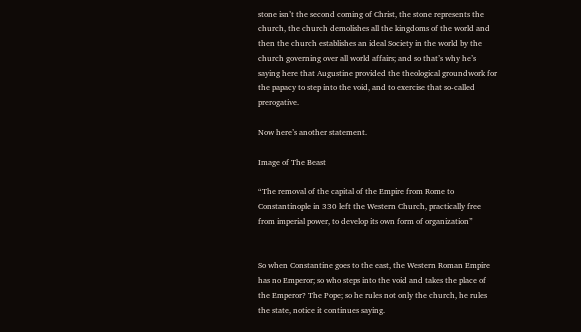stone isn’t the second coming of Christ, the stone represents the church, the church demolishes all the kingdoms of the world and then the church establishes an ideal Society in the world by the church governing over all world affairs; and so that’s why he’s saying here that Augustine provided the theological groundwork for the papacy to step into the void, and to exercise that so-called prerogative.

Now here’s another statement.

Image of The Beast

“The removal of the capital of the Empire from Rome to Constantinople in 330 left the Western Church, practically free from imperial power, to develop its own form of organization”


So when Constantine goes to the east, the Western Roman Empire has no Emperor; so who steps into the void and takes the place of the Emperor? The Pope; so he rules not only the church, he rules the state, notice it continues saying.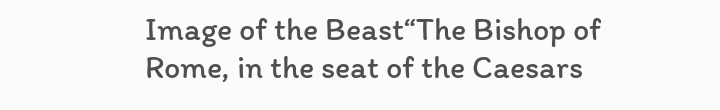Image of the Beast“The Bishop of Rome, in the seat of the Caesars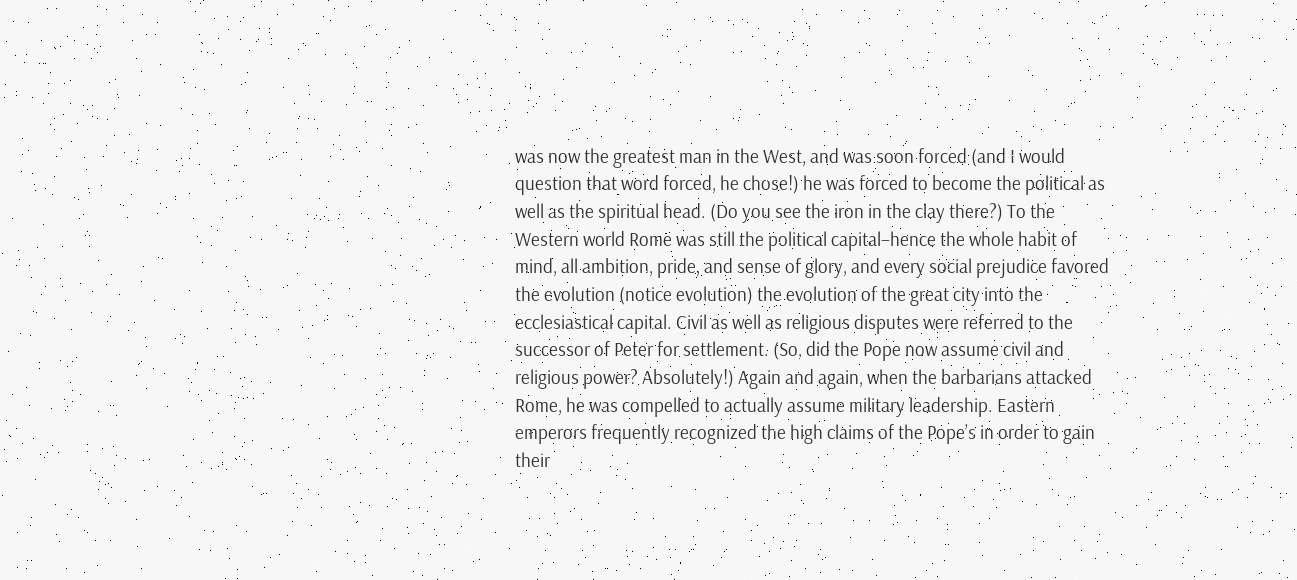was now the greatest man in the West, and was soon forced (and I would question that word forced, he chose!) he was forced to become the political as well as the spiritual head. (Do you see the iron in the clay there?) To the Western world Rome was still the political capital–hence the whole habit of mind, all ambition, pride, and sense of glory, and every social prejudice favored the evolution (notice evolution) the evolution of the great city into the ecclesiastical capital. Civil as well as religious disputes were referred to the successor of Peter for settlement. (So, did the Pope now assume civil and religious power? Absolutely!) Again and again, when the barbarians attacked Rome, he was compelled to actually assume military leadership. Eastern emperors frequently recognized the high claims of the Pope’s in order to gain their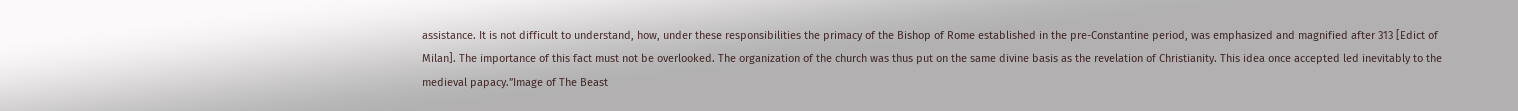assistance. It is not difficult to understand, how, under these responsibilities the primacy of the Bishop of Rome established in the pre-Constantine period, was emphasized and magnified after 313 [Edict of Milan]. The importance of this fact must not be overlooked. The organization of the church was thus put on the same divine basis as the revelation of Christianity. This idea once accepted led inevitably to the medieval papacy.”Image of The Beast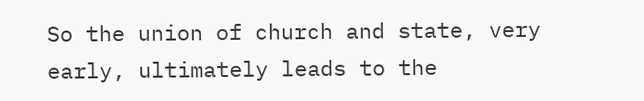So the union of church and state, very early, ultimately leads to the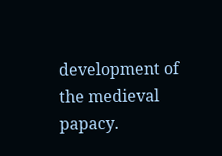development of the medieval papacy.